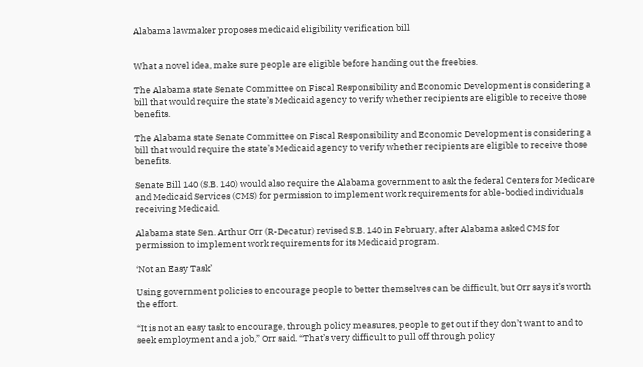Alabama lawmaker proposes medicaid eligibility verification bill


What a novel idea, make sure people are eligible before handing out the freebies.

The Alabama state Senate Committee on Fiscal Responsibility and Economic Development is considering a bill that would require the state’s Medicaid agency to verify whether recipients are eligible to receive those benefits.

The Alabama state Senate Committee on Fiscal Responsibility and Economic Development is considering a bill that would require the state’s Medicaid agency to verify whether recipients are eligible to receive those benefits.

Senate Bill 140 (S.B. 140) would also require the Alabama government to ask the federal Centers for Medicare and Medicaid Services (CMS) for permission to implement work requirements for able-bodied individuals receiving Medicaid.

Alabama state Sen. Arthur Orr (R-Decatur) revised S.B. 140 in February, after Alabama asked CMS for permission to implement work requirements for its Medicaid program.

‘Not an Easy Task’

Using government policies to encourage people to better themselves can be difficult, but Orr says it’s worth the effort.

“It is not an easy task to encourage, through policy measures, people to get out if they don’t want to and to seek employment and a job,” Orr said. “That’s very difficult to pull off through policy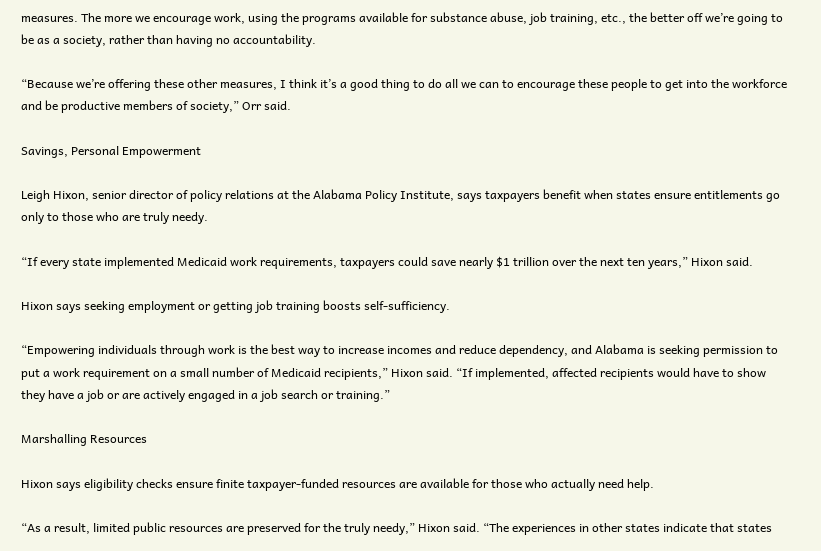measures. The more we encourage work, using the programs available for substance abuse, job training, etc., the better off we’re going to be as a society, rather than having no accountability.

“Because we’re offering these other measures, I think it’s a good thing to do all we can to encourage these people to get into the workforce and be productive members of society,” Orr said.

Savings, Personal Empowerment

Leigh Hixon, senior director of policy relations at the Alabama Policy Institute, says taxpayers benefit when states ensure entitlements go only to those who are truly needy.

“If every state implemented Medicaid work requirements, taxpayers could save nearly $1 trillion over the next ten years,” Hixon said.

Hixon says seeking employment or getting job training boosts self-sufficiency.

“Empowering individuals through work is the best way to increase incomes and reduce dependency, and Alabama is seeking permission to put a work requirement on a small number of Medicaid recipients,” Hixon said. “If implemented, affected recipients would have to show they have a job or are actively engaged in a job search or training.”

Marshalling Resources

Hixon says eligibility checks ensure finite taxpayer-funded resources are available for those who actually need help.

“As a result, limited public resources are preserved for the truly needy,” Hixon said. “The experiences in other states indicate that states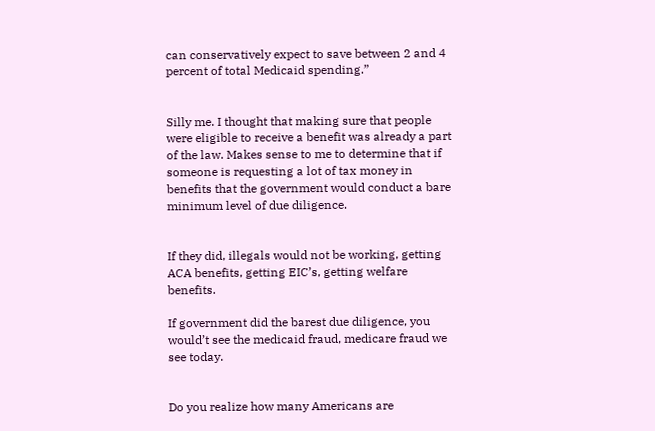can conservatively expect to save between 2 and 4 percent of total Medicaid spending.”


Silly me. I thought that making sure that people were eligible to receive a benefit was already a part of the law. Makes sense to me to determine that if someone is requesting a lot of tax money in benefits that the government would conduct a bare minimum level of due diligence.


If they did, illegals would not be working, getting ACA benefits, getting EIC’s, getting welfare benefits.

If government did the barest due diligence, you would’t see the medicaid fraud, medicare fraud we see today.


Do you realize how many Americans are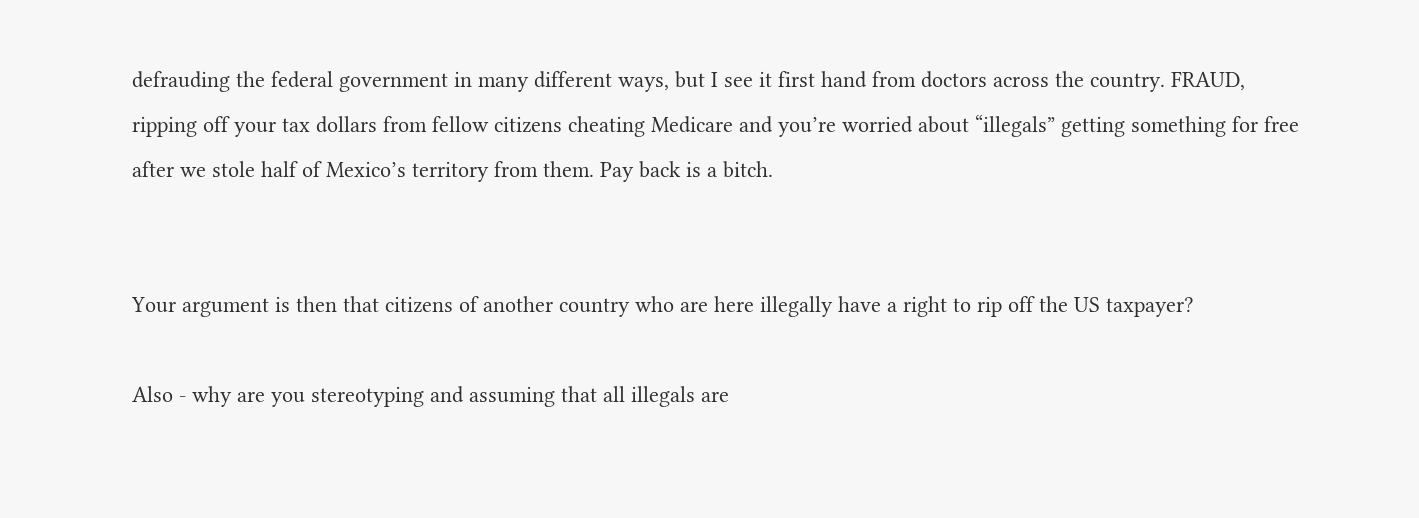defrauding the federal government in many different ways, but I see it first hand from doctors across the country. FRAUD, ripping off your tax dollars from fellow citizens cheating Medicare and you’re worried about “illegals” getting something for free after we stole half of Mexico’s territory from them. Pay back is a bitch.


Your argument is then that citizens of another country who are here illegally have a right to rip off the US taxpayer?

Also - why are you stereotyping and assuming that all illegals are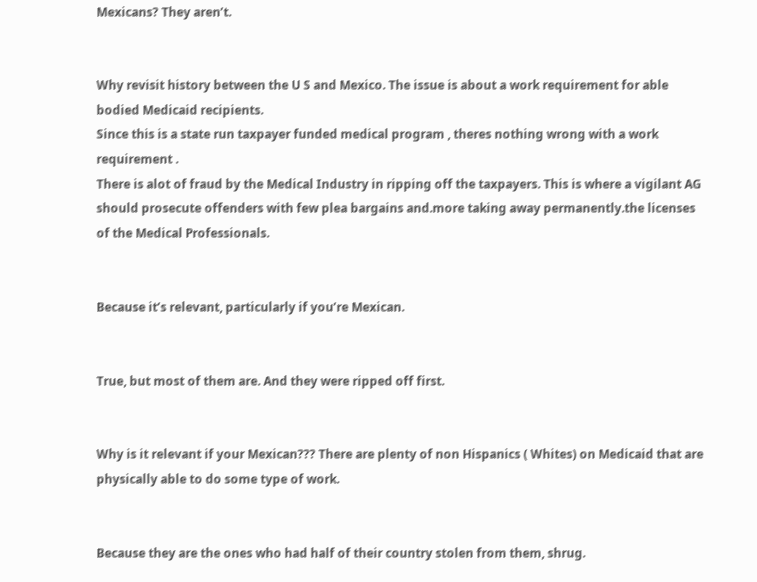Mexicans? They aren’t.


Why revisit history between the U S and Mexico. The issue is about a work requirement for able bodied Medicaid recipients.
Since this is a state run taxpayer funded medical program , theres nothing wrong with a work requirement .
There is alot of fraud by the Medical Industry in ripping off the taxpayers. This is where a vigilant AG should prosecute offenders with few plea bargains and.more taking away permanently.the licenses of the Medical Professionals.


Because it’s relevant, particularly if you’re Mexican.


True, but most of them are. And they were ripped off first.


Why is it relevant if your Mexican??? There are plenty of non Hispanics ( Whites) on Medicaid that are physically able to do some type of work.


Because they are the ones who had half of their country stolen from them, shrug.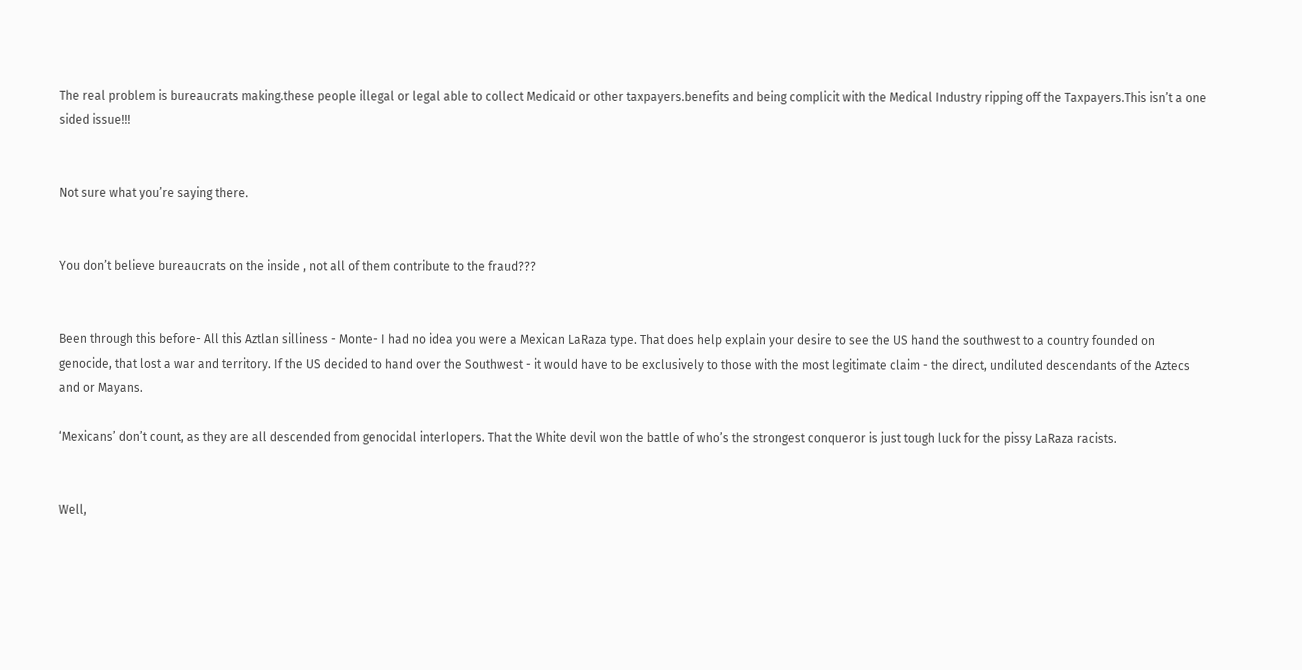The real problem is bureaucrats making.these people illegal or legal able to collect Medicaid or other taxpayers.benefits and being complicit with the Medical Industry ripping off the Taxpayers.This isn’t a one sided issue!!!


Not sure what you’re saying there.


You don’t believe bureaucrats on the inside , not all of them contribute to the fraud???


Been through this before- All this Aztlan silliness - Monte- I had no idea you were a Mexican LaRaza type. That does help explain your desire to see the US hand the southwest to a country founded on genocide, that lost a war and territory. If the US decided to hand over the Southwest - it would have to be exclusively to those with the most legitimate claim - the direct, undiluted descendants of the Aztecs and or Mayans.

‘Mexicans’ don’t count, as they are all descended from genocidal interlopers. That the White devil won the battle of who’s the strongest conqueror is just tough luck for the pissy LaRaza racists.


Well,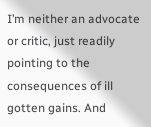I’m neither an advocate or critic, just readily pointing to the consequences of ill gotten gains. And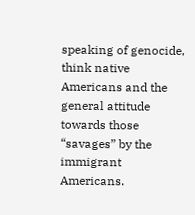speaking of genocide, think native Americans and the general attitude towards those “savages” by the immigrant Americans.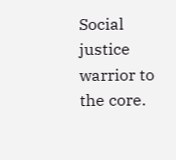Social justice warrior to the core.